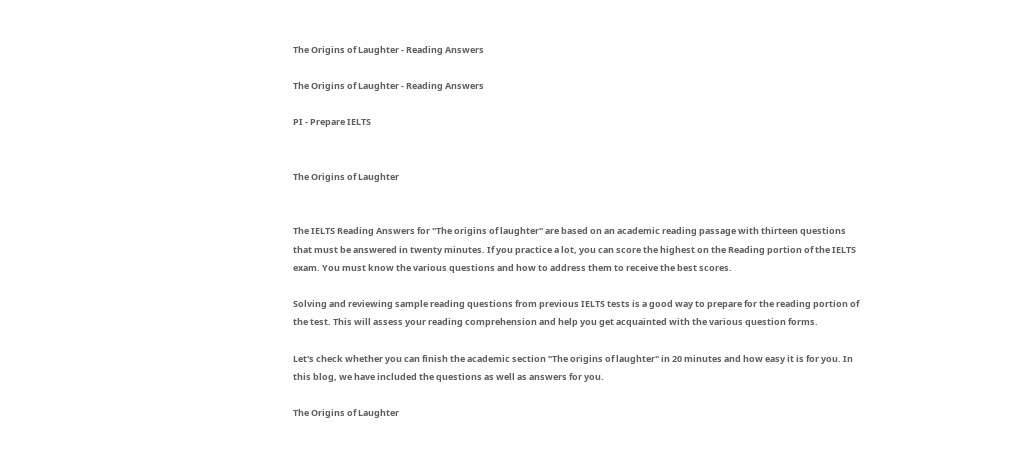The Origins of Laughter - Reading Answers

The Origins of Laughter - Reading Answers

PI - Prepare IELTS


The Origins of Laughter


The IELTS Reading Answers for "The origins of laughter" are based on an academic reading passage with thirteen questions that must be answered in twenty minutes. If you practice a lot, you can score the highest on the Reading portion of the IELTS exam. You must know the various questions and how to address them to receive the best scores.

Solving and reviewing sample reading questions from previous IELTS tests is a good way to prepare for the reading portion of the test. This will assess your reading comprehension and help you get acquainted with the various question forms.

Let's check whether you can finish the academic section "The origins of laughter" in 20 minutes and how easy it is for you. In this blog, we have included the questions as well as answers for you.

The Origins of Laughter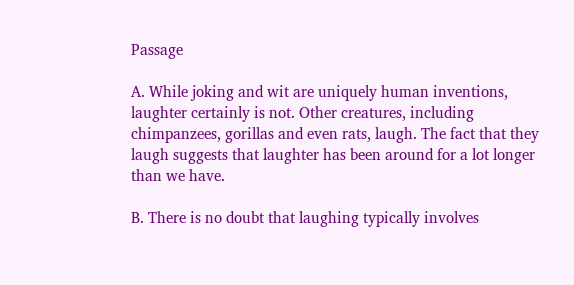Passage

A. While joking and wit are uniquely human inventions, laughter certainly is not. Other creatures, including chimpanzees, gorillas and even rats, laugh. The fact that they laugh suggests that laughter has been around for a lot longer than we have.

B. There is no doubt that laughing typically involves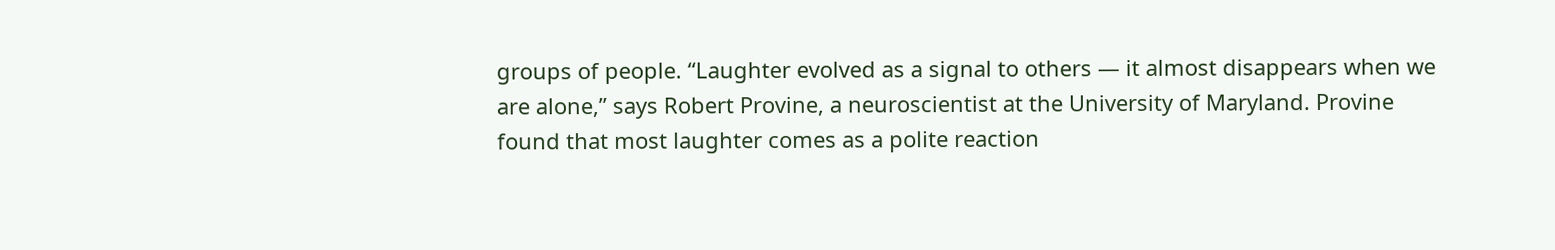groups of people. “Laughter evolved as a signal to others — it almost disappears when we are alone,” says Robert Provine, a neuroscientist at the University of Maryland. Provine found that most laughter comes as a polite reaction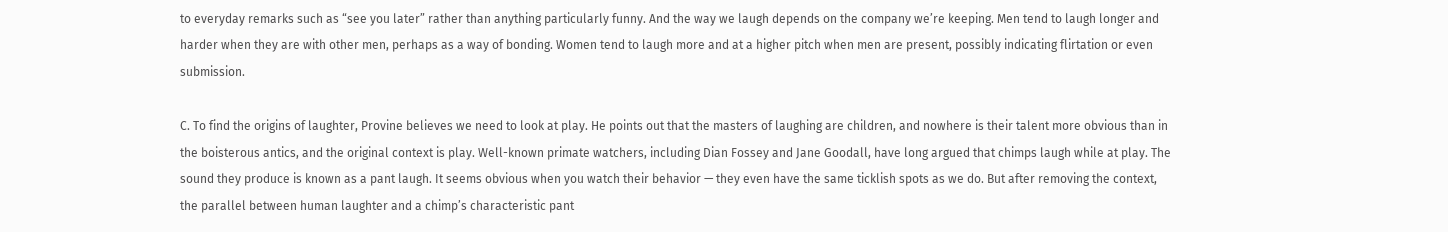to everyday remarks such as “see you later” rather than anything particularly funny. And the way we laugh depends on the company we’re keeping. Men tend to laugh longer and harder when they are with other men, perhaps as a way of bonding. Women tend to laugh more and at a higher pitch when men are present, possibly indicating flirtation or even submission.

C. To find the origins of laughter, Provine believes we need to look at play. He points out that the masters of laughing are children, and nowhere is their talent more obvious than in the boisterous antics, and the original context is play. Well-known primate watchers, including Dian Fossey and Jane Goodall, have long argued that chimps laugh while at play. The sound they produce is known as a pant laugh. It seems obvious when you watch their behavior — they even have the same ticklish spots as we do. But after removing the context, the parallel between human laughter and a chimp’s characteristic pant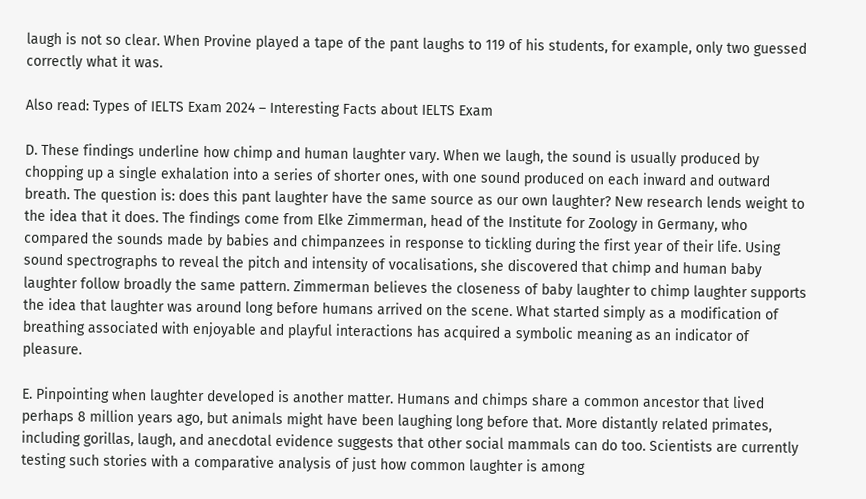laugh is not so clear. When Provine played a tape of the pant laughs to 119 of his students, for example, only two guessed correctly what it was.

Also read: Types of IELTS Exam 2024 – Interesting Facts about IELTS Exam

D. These findings underline how chimp and human laughter vary. When we laugh, the sound is usually produced by chopping up a single exhalation into a series of shorter ones, with one sound produced on each inward and outward breath. The question is: does this pant laughter have the same source as our own laughter? New research lends weight to the idea that it does. The findings come from Elke Zimmerman, head of the Institute for Zoology in Germany, who compared the sounds made by babies and chimpanzees in response to tickling during the first year of their life. Using sound spectrographs to reveal the pitch and intensity of vocalisations, she discovered that chimp and human baby laughter follow broadly the same pattern. Zimmerman believes the closeness of baby laughter to chimp laughter supports the idea that laughter was around long before humans arrived on the scene. What started simply as a modification of breathing associated with enjoyable and playful interactions has acquired a symbolic meaning as an indicator of pleasure.

E. Pinpointing when laughter developed is another matter. Humans and chimps share a common ancestor that lived perhaps 8 million years ago, but animals might have been laughing long before that. More distantly related primates, including gorillas, laugh, and anecdotal evidence suggests that other social mammals can do too. Scientists are currently testing such stories with a comparative analysis of just how common laughter is among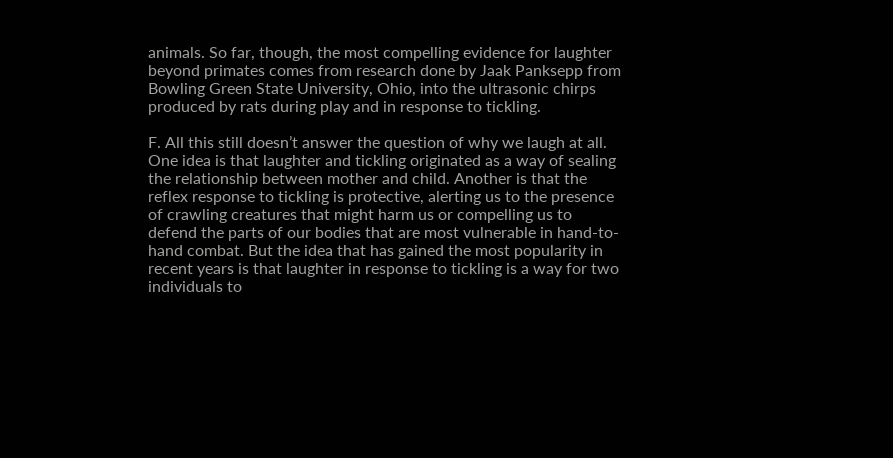animals. So far, though, the most compelling evidence for laughter beyond primates comes from research done by Jaak Panksepp from Bowling Green State University, Ohio, into the ultrasonic chirps produced by rats during play and in response to tickling.

F. All this still doesn’t answer the question of why we laugh at all. One idea is that laughter and tickling originated as a way of sealing the relationship between mother and child. Another is that the reflex response to tickling is protective, alerting us to the presence of crawling creatures that might harm us or compelling us to defend the parts of our bodies that are most vulnerable in hand-to-hand combat. But the idea that has gained the most popularity in recent years is that laughter in response to tickling is a way for two individuals to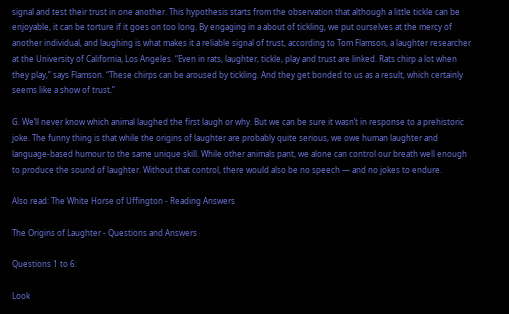signal and test their trust in one another. This hypothesis starts from the observation that although a little tickle can be enjoyable, it can be torture if it goes on too long. By engaging in a about of tickling, we put ourselves at the mercy of another individual, and laughing is what makes it a reliable signal of trust, according to Tom Flamson, a laughter researcher at the University of California, Los Angeles. “Even in rats, laughter, tickle, play and trust are linked. Rats chirp a lot when they play,” says Flamson. “These chirps can be aroused by tickling. And they get bonded to us as a result, which certainly seems like a show of trust.”

G. We’ll never know which animal laughed the first laugh or why. But we can be sure it wasn’t in response to a prehistoric joke. The funny thing is that while the origins of laughter are probably quite serious, we owe human laughter and language-based humour to the same unique skill. While other animals pant, we alone can control our breath well enough to produce the sound of laughter. Without that control, there would also be no speech — and no jokes to endure.

Also read: The White Horse of Uffington - Reading Answers

The Origins of Laughter - Questions and Answers

Questions 1 to 6:

Look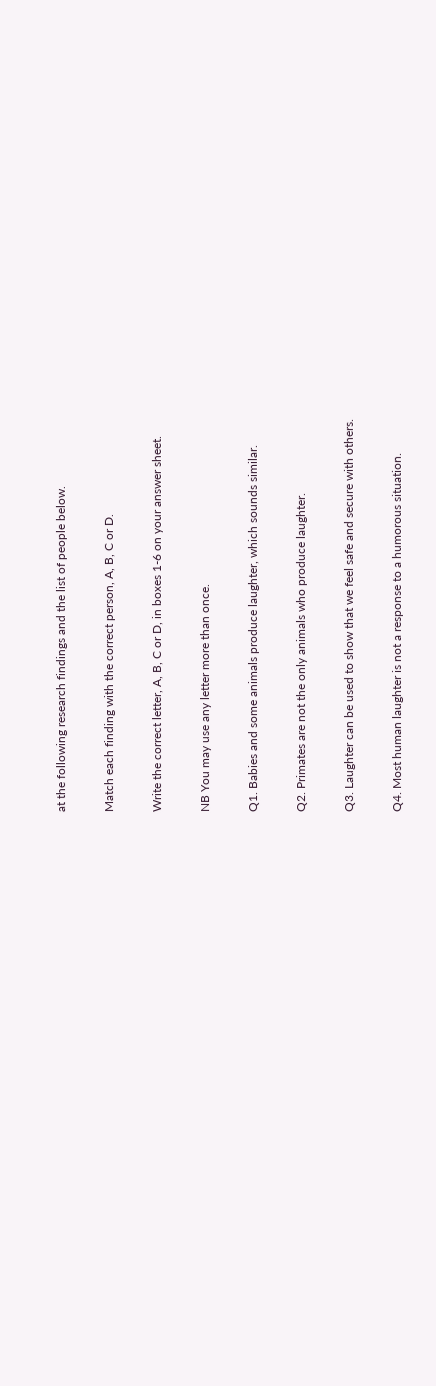at the following research findings and the list of people below.

Match each finding with the correct person, A, B, C or D.

Write the correct letter, A, B, C or D, in boxes 1-6 on your answer sheet.

NB You may use any letter more than once.

Q1. Babies and some animals produce laughter, which sounds similar.

Q2. Primates are not the only animals who produce laughter.

Q3. Laughter can be used to show that we feel safe and secure with others.

Q4. Most human laughter is not a response to a humorous situation.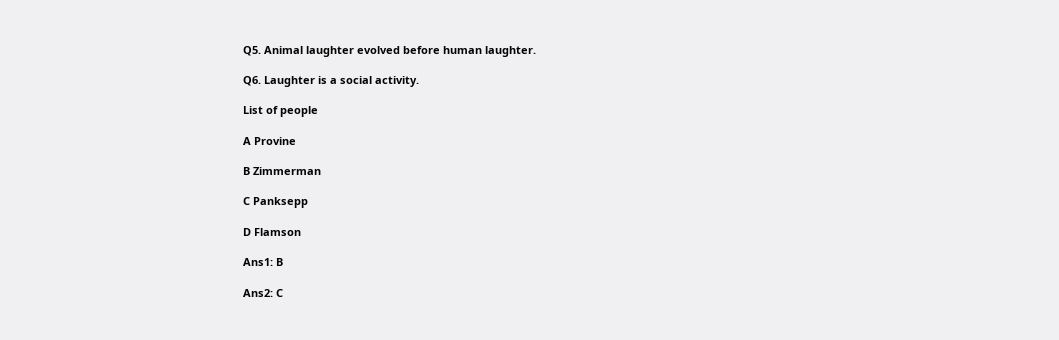Q5. Animal laughter evolved before human laughter.

Q6. Laughter is a social activity.

List of people

A Provine

B Zimmerman

C Panksepp

D Flamson

Ans1: B

Ans2: C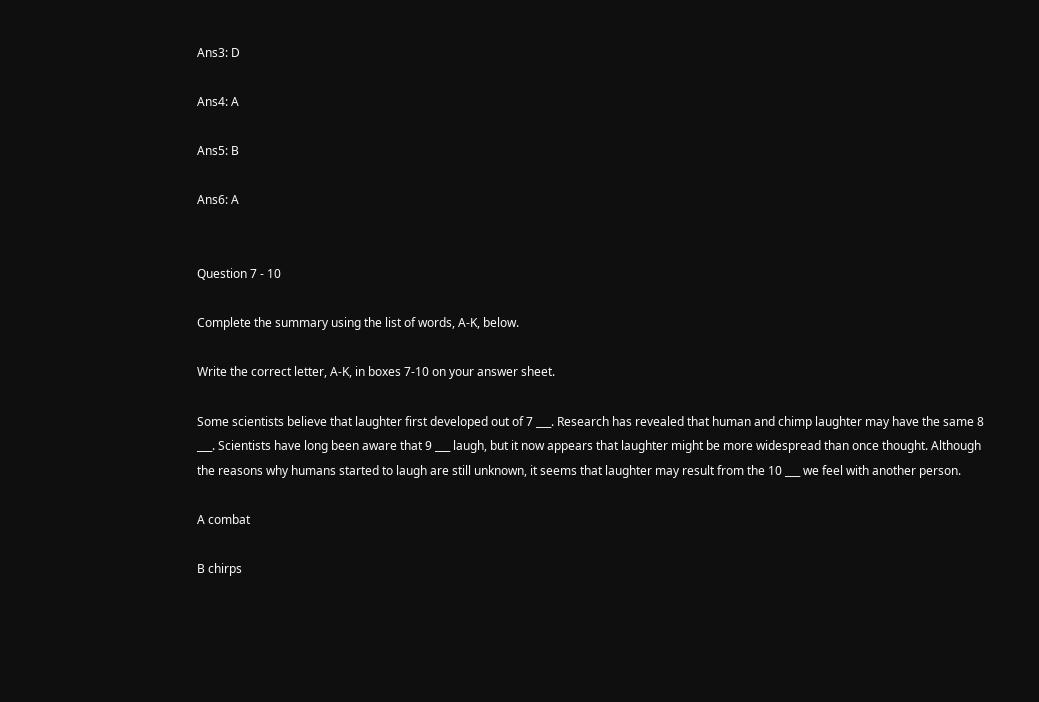Ans3: D

Ans4: A

Ans5: B

Ans6: A


Question 7 - 10

Complete the summary using the list of words, A-K, below.

Write the correct letter, A-K, in boxes 7-10 on your answer sheet.

Some scientists believe that laughter first developed out of 7 ___. Research has revealed that human and chimp laughter may have the same 8 ___. Scientists have long been aware that 9 ___ laugh, but it now appears that laughter might be more widespread than once thought. Although the reasons why humans started to laugh are still unknown, it seems that laughter may result from the 10 ___ we feel with another person.

A combat

B chirps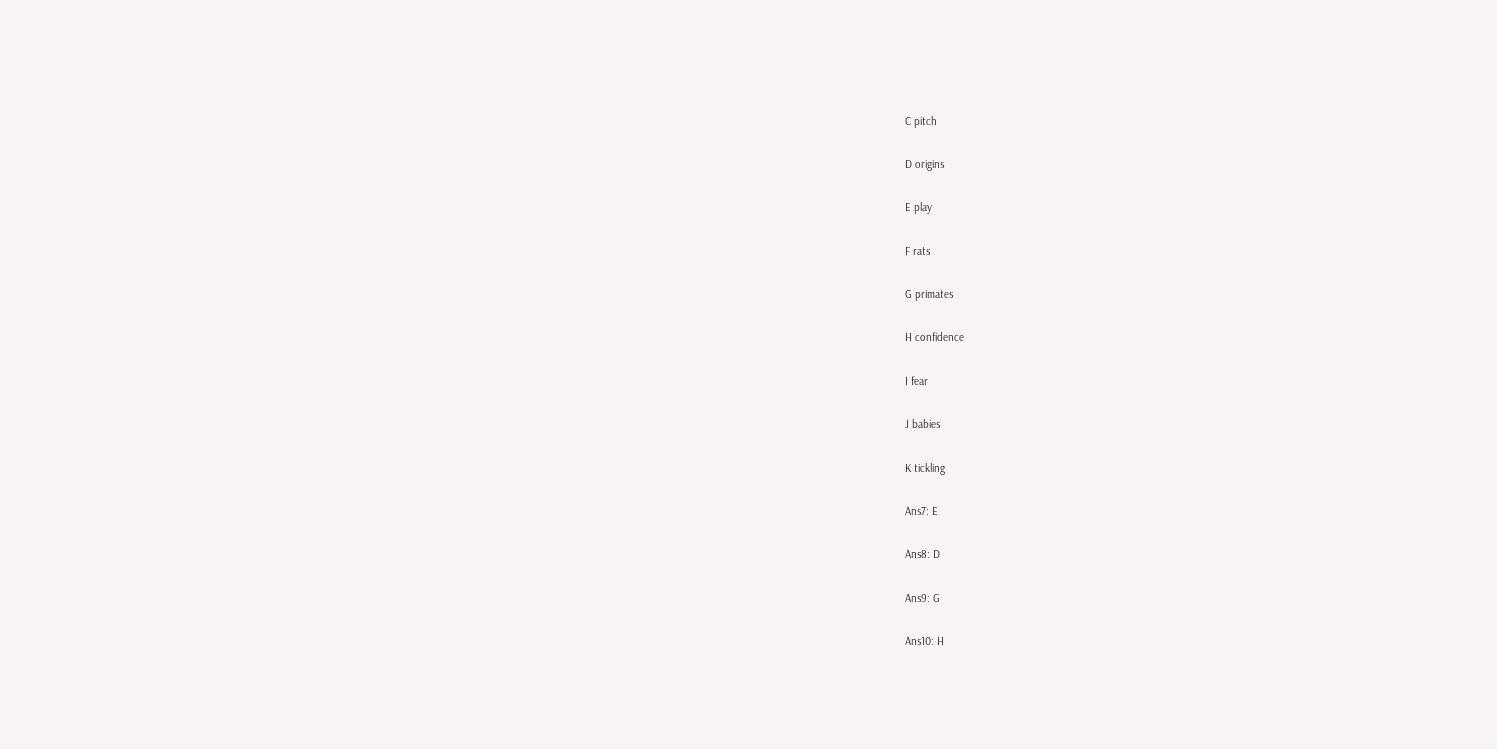C pitch

D origins

E play

F rats

G primates

H confidence

I fear

J babies

K tickling

Ans7: E

Ans8: D

Ans9: G

Ans10: H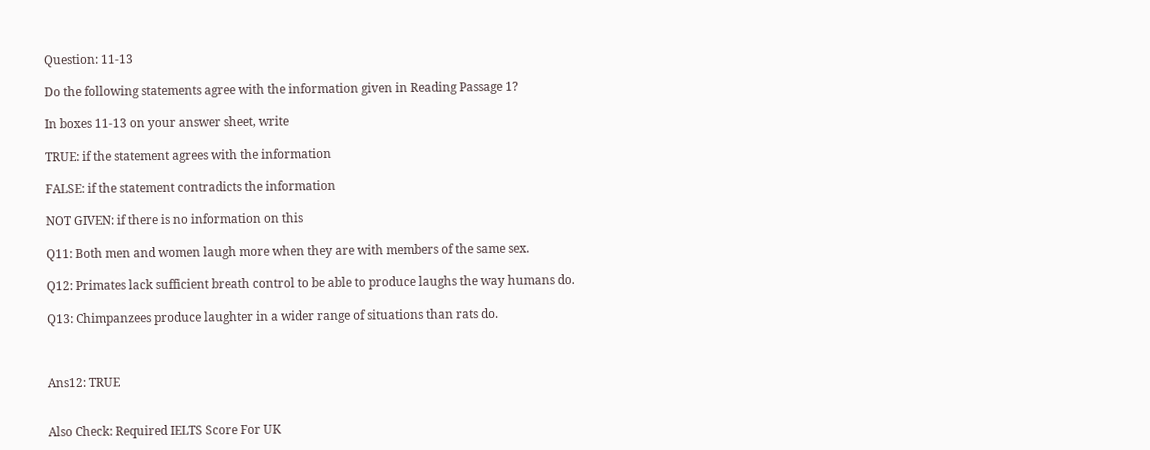Question: 11-13

Do the following statements agree with the information given in Reading Passage 1?

In boxes 11-13 on your answer sheet, write

TRUE: if the statement agrees with the information

FALSE: if the statement contradicts the information

NOT GIVEN: if there is no information on this

Q11: Both men and women laugh more when they are with members of the same sex.

Q12: Primates lack sufficient breath control to be able to produce laughs the way humans do.

Q13: Chimpanzees produce laughter in a wider range of situations than rats do.



Ans12: TRUE


Also Check: Required IELTS Score For UK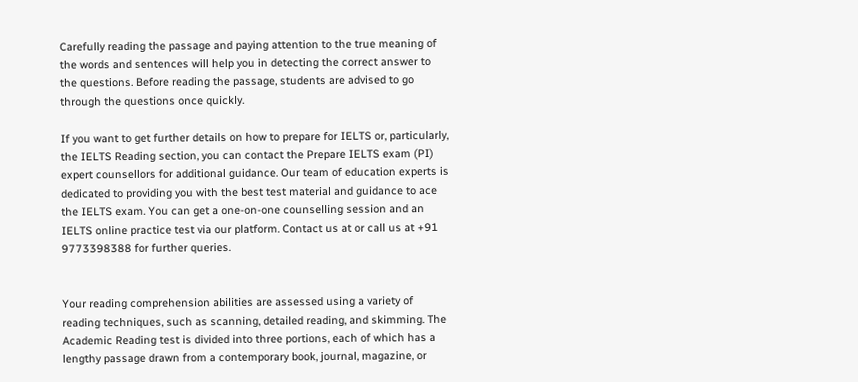Carefully reading the passage and paying attention to the true meaning of the words and sentences will help you in detecting the correct answer to the questions. Before reading the passage, students are advised to go through the questions once quickly.

If you want to get further details on how to prepare for IELTS or, particularly, the IELTS Reading section, you can contact the Prepare IELTS exam (PI) expert counsellors for additional guidance. Our team of education experts is dedicated to providing you with the best test material and guidance to ace the IELTS exam. You can get a one-on-one counselling session and an IELTS online practice test via our platform. Contact us at or call us at +91 9773398388 for further queries.


Your reading comprehension abilities are assessed using a variety of reading techniques, such as scanning, detailed reading, and skimming. The Academic Reading test is divided into three portions, each of which has a lengthy passage drawn from a contemporary book, journal, magazine, or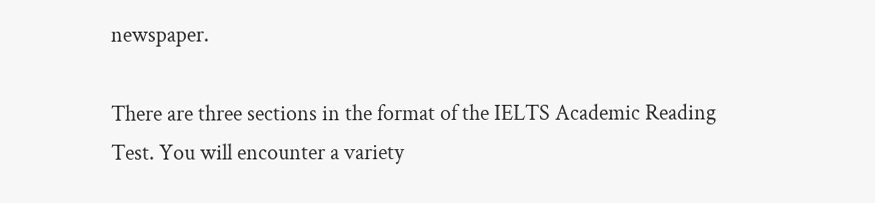newspaper.

There are three sections in the format of the IELTS Academic Reading Test. You will encounter a variety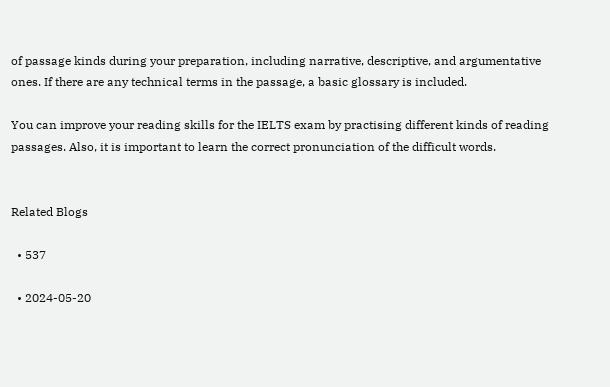of passage kinds during your preparation, including narrative, descriptive, and argumentative ones. If there are any technical terms in the passage, a basic glossary is included.

You can improve your reading skills for the IELTS exam by practising different kinds of reading passages. Also, it is important to learn the correct pronunciation of the difficult words.


Related Blogs

  • 537

  • 2024-05-20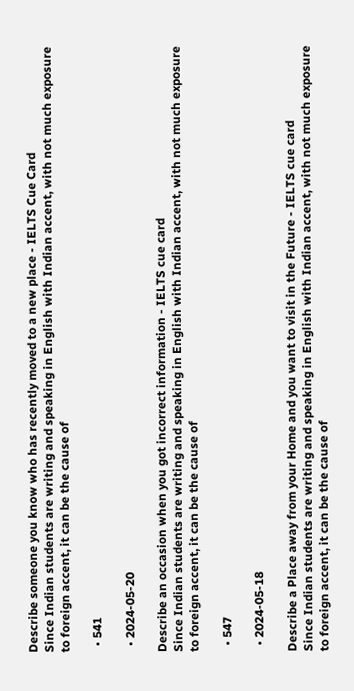Describe someone you know who has recently moved to a new place - IELTS Cue Card
Since Indian students are writing and speaking in English with Indian accent, with not much exposure to foreign accent, it can be the cause of

  • 541

  • 2024-05-20

Describe an occasion when you got incorrect information - IELTS cue card
Since Indian students are writing and speaking in English with Indian accent, with not much exposure to foreign accent, it can be the cause of

  • 547

  • 2024-05-18

Describe a Place away from your Home and you want to visit in the Future - IELTS cue card
Since Indian students are writing and speaking in English with Indian accent, with not much exposure to foreign accent, it can be the cause of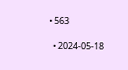• 563

  • 2024-05-18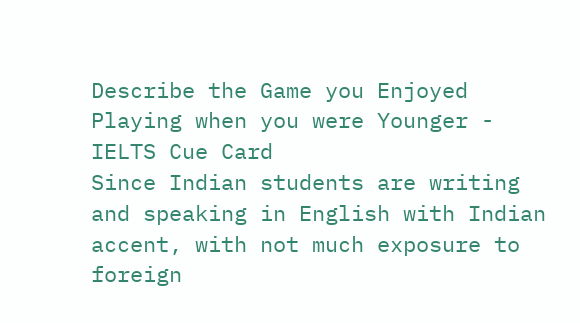Describe the Game you Enjoyed Playing when you were Younger - IELTS Cue Card
Since Indian students are writing and speaking in English with Indian accent, with not much exposure to foreign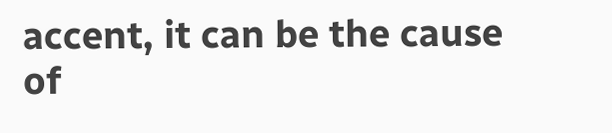accent, it can be the cause of